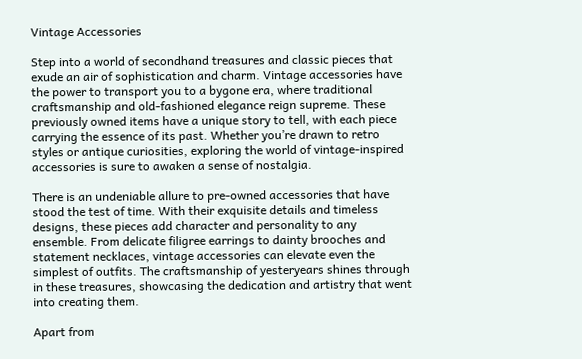Vintage Accessories

Step into a world of secondhand treasures and classic pieces that exude an air of sophistication and charm. Vintage accessories have the power to transport you to a bygone era, where traditional craftsmanship and old-fashioned elegance reign supreme. These previously owned items have a unique story to tell, with each piece carrying the essence of its past. Whether you’re drawn to retro styles or antique curiosities, exploring the world of vintage-inspired accessories is sure to awaken a sense of nostalgia.

There is an undeniable allure to pre-owned accessories that have stood the test of time. With their exquisite details and timeless designs, these pieces add character and personality to any ensemble. From delicate filigree earrings to dainty brooches and statement necklaces, vintage accessories can elevate even the simplest of outfits. The craftsmanship of yesteryears shines through in these treasures, showcasing the dedication and artistry that went into creating them.

Apart from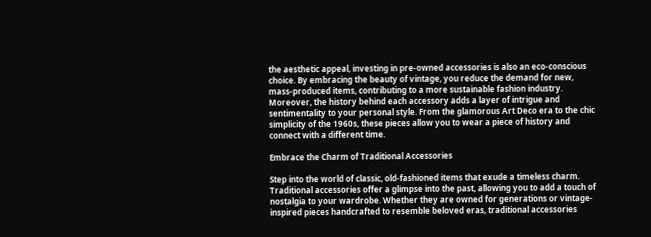the aesthetic appeal, investing in pre-owned accessories is also an eco-conscious choice. By embracing the beauty of vintage, you reduce the demand for new, mass-produced items, contributing to a more sustainable fashion industry. Moreover, the history behind each accessory adds a layer of intrigue and sentimentality to your personal style. From the glamorous Art Deco era to the chic simplicity of the 1960s, these pieces allow you to wear a piece of history and connect with a different time.

Embrace the Charm of Traditional Accessories

Step into the world of classic, old-fashioned items that exude a timeless charm. Traditional accessories offer a glimpse into the past, allowing you to add a touch of nostalgia to your wardrobe. Whether they are owned for generations or vintage-inspired pieces handcrafted to resemble beloved eras, traditional accessories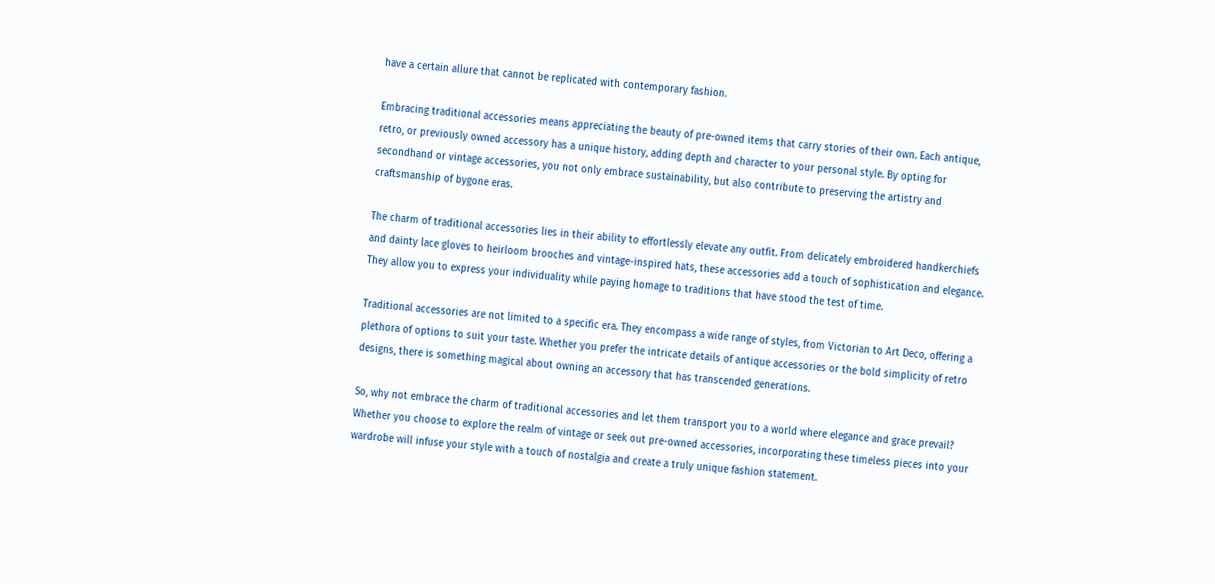have a certain allure that cannot be replicated with contemporary fashion.

Embracing traditional accessories means appreciating the beauty of pre-owned items that carry stories of their own. Each antique, retro, or previously owned accessory has a unique history, adding depth and character to your personal style. By opting for secondhand or vintage accessories, you not only embrace sustainability, but also contribute to preserving the artistry and craftsmanship of bygone eras.

The charm of traditional accessories lies in their ability to effortlessly elevate any outfit. From delicately embroidered handkerchiefs and dainty lace gloves to heirloom brooches and vintage-inspired hats, these accessories add a touch of sophistication and elegance. They allow you to express your individuality while paying homage to traditions that have stood the test of time.

Traditional accessories are not limited to a specific era. They encompass a wide range of styles, from Victorian to Art Deco, offering a plethora of options to suit your taste. Whether you prefer the intricate details of antique accessories or the bold simplicity of retro designs, there is something magical about owning an accessory that has transcended generations.

So, why not embrace the charm of traditional accessories and let them transport you to a world where elegance and grace prevail? Whether you choose to explore the realm of vintage or seek out pre-owned accessories, incorporating these timeless pieces into your wardrobe will infuse your style with a touch of nostalgia and create a truly unique fashion statement.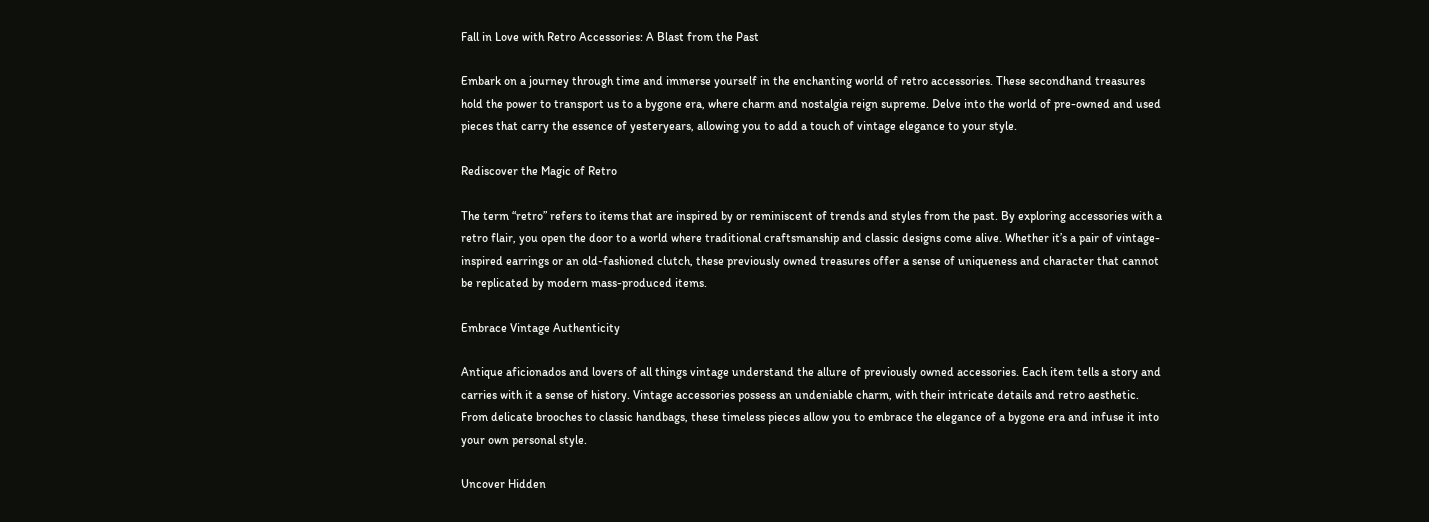Fall in Love with Retro Accessories: A Blast from the Past

Embark on a journey through time and immerse yourself in the enchanting world of retro accessories. These secondhand treasures hold the power to transport us to a bygone era, where charm and nostalgia reign supreme. Delve into the world of pre-owned and used pieces that carry the essence of yesteryears, allowing you to add a touch of vintage elegance to your style.

Rediscover the Magic of Retro

The term “retro” refers to items that are inspired by or reminiscent of trends and styles from the past. By exploring accessories with a retro flair, you open the door to a world where traditional craftsmanship and classic designs come alive. Whether it’s a pair of vintage-inspired earrings or an old-fashioned clutch, these previously owned treasures offer a sense of uniqueness and character that cannot be replicated by modern mass-produced items.

Embrace Vintage Authenticity

Antique aficionados and lovers of all things vintage understand the allure of previously owned accessories. Each item tells a story and carries with it a sense of history. Vintage accessories possess an undeniable charm, with their intricate details and retro aesthetic. From delicate brooches to classic handbags, these timeless pieces allow you to embrace the elegance of a bygone era and infuse it into your own personal style.

Uncover Hidden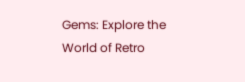Gems: Explore the World of Retro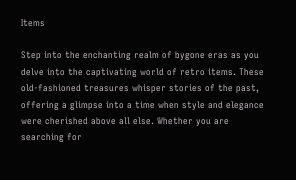Items

Step into the enchanting realm of bygone eras as you delve into the captivating world of retro items. These old-fashioned treasures whisper stories of the past, offering a glimpse into a time when style and elegance were cherished above all else. Whether you are searching for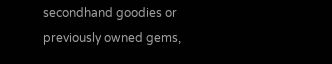secondhand goodies or previously owned gems,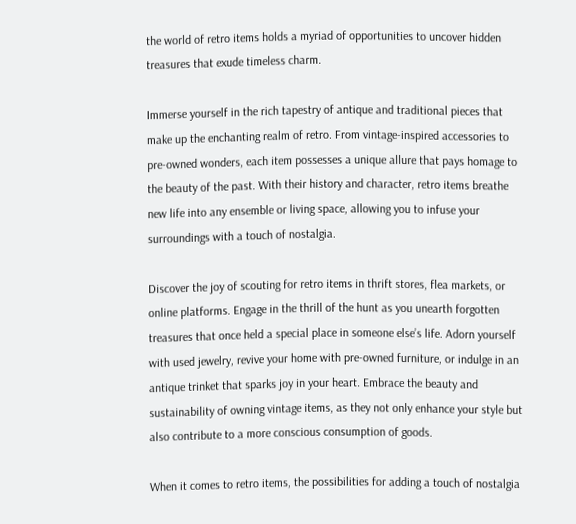the world of retro items holds a myriad of opportunities to uncover hidden treasures that exude timeless charm.

Immerse yourself in the rich tapestry of antique and traditional pieces that make up the enchanting realm of retro. From vintage-inspired accessories to pre-owned wonders, each item possesses a unique allure that pays homage to the beauty of the past. With their history and character, retro items breathe new life into any ensemble or living space, allowing you to infuse your surroundings with a touch of nostalgia.

Discover the joy of scouting for retro items in thrift stores, flea markets, or online platforms. Engage in the thrill of the hunt as you unearth forgotten treasures that once held a special place in someone else’s life. Adorn yourself with used jewelry, revive your home with pre-owned furniture, or indulge in an antique trinket that sparks joy in your heart. Embrace the beauty and sustainability of owning vintage items, as they not only enhance your style but also contribute to a more conscious consumption of goods.

When it comes to retro items, the possibilities for adding a touch of nostalgia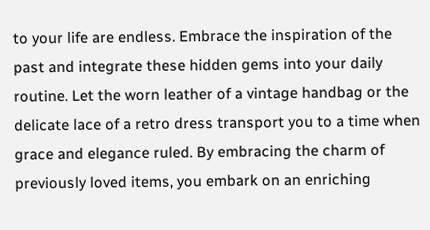to your life are endless. Embrace the inspiration of the past and integrate these hidden gems into your daily routine. Let the worn leather of a vintage handbag or the delicate lace of a retro dress transport you to a time when grace and elegance ruled. By embracing the charm of previously loved items, you embark on an enriching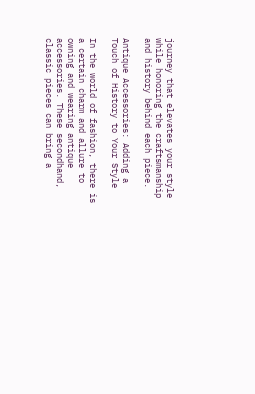journey that elevates your style while honoring the craftsmanship and history behind each piece.

Antique Accessories: Adding a Touch of History to Your Style

In the world of fashion, there is a certain charm and allure to owning and wearing antique accessories. These secondhand, classic pieces can bring a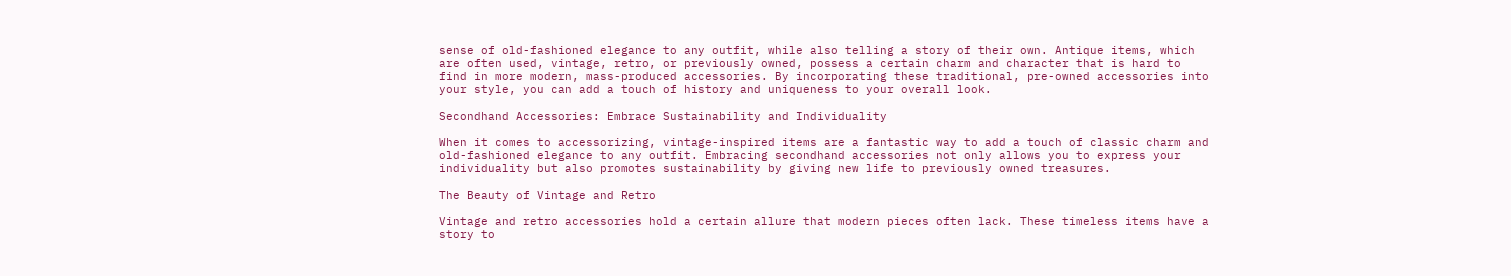sense of old-fashioned elegance to any outfit, while also telling a story of their own. Antique items, which are often used, vintage, retro, or previously owned, possess a certain charm and character that is hard to find in more modern, mass-produced accessories. By incorporating these traditional, pre-owned accessories into your style, you can add a touch of history and uniqueness to your overall look.

Secondhand Accessories: Embrace Sustainability and Individuality

When it comes to accessorizing, vintage-inspired items are a fantastic way to add a touch of classic charm and old-fashioned elegance to any outfit. Embracing secondhand accessories not only allows you to express your individuality but also promotes sustainability by giving new life to previously owned treasures.

The Beauty of Vintage and Retro

Vintage and retro accessories hold a certain allure that modern pieces often lack. These timeless items have a story to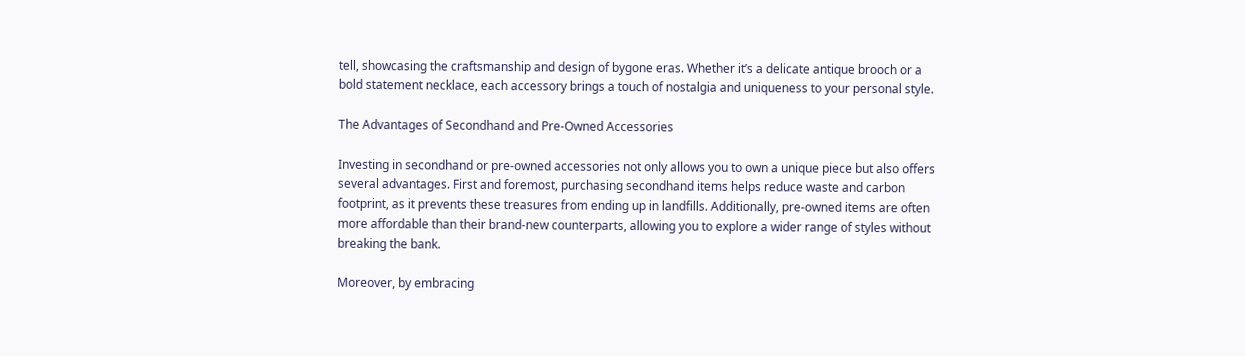tell, showcasing the craftsmanship and design of bygone eras. Whether it’s a delicate antique brooch or a bold statement necklace, each accessory brings a touch of nostalgia and uniqueness to your personal style.

The Advantages of Secondhand and Pre-Owned Accessories

Investing in secondhand or pre-owned accessories not only allows you to own a unique piece but also offers several advantages. First and foremost, purchasing secondhand items helps reduce waste and carbon footprint, as it prevents these treasures from ending up in landfills. Additionally, pre-owned items are often more affordable than their brand-new counterparts, allowing you to explore a wider range of styles without breaking the bank.

Moreover, by embracing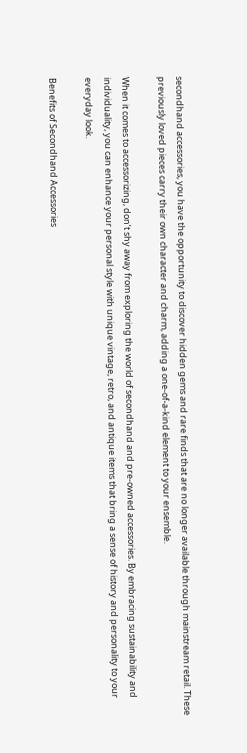secondhand accessories, you have the opportunity to discover hidden gems and rare finds that are no longer available through mainstream retail. These previously loved pieces carry their own character and charm, adding a one-of-a-kind element to your ensemble.

When it comes to accessorizing, don’t shy away from exploring the world of secondhand and pre-owned accessories. By embracing sustainability and individuality, you can enhance your personal style with unique vintage, retro, and antique items that bring a sense of history and personality to your everyday look.

Benefits of Secondhand Accessories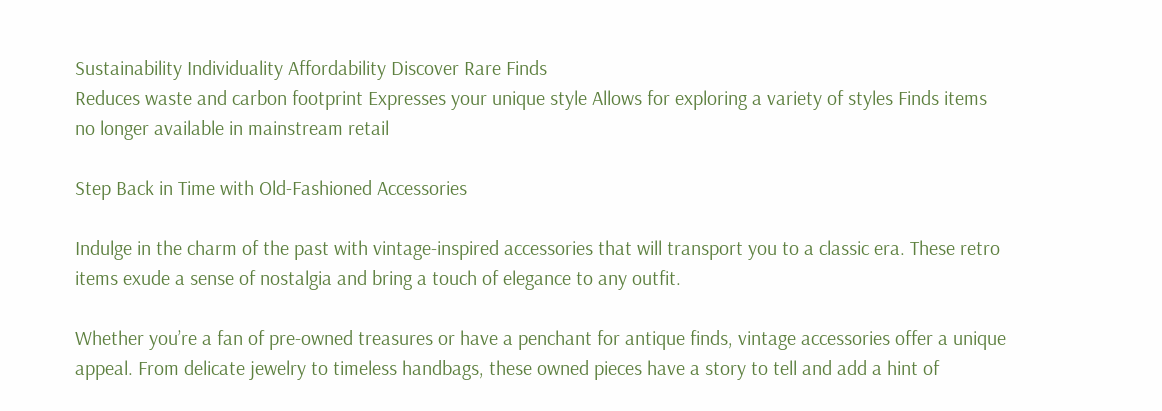Sustainability Individuality Affordability Discover Rare Finds
Reduces waste and carbon footprint Expresses your unique style Allows for exploring a variety of styles Finds items no longer available in mainstream retail

Step Back in Time with Old-Fashioned Accessories

Indulge in the charm of the past with vintage-inspired accessories that will transport you to a classic era. These retro items exude a sense of nostalgia and bring a touch of elegance to any outfit.

Whether you’re a fan of pre-owned treasures or have a penchant for antique finds, vintage accessories offer a unique appeal. From delicate jewelry to timeless handbags, these owned pieces have a story to tell and add a hint of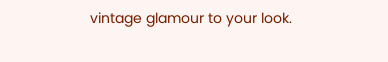vintage glamour to your look.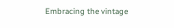Embracing the vintage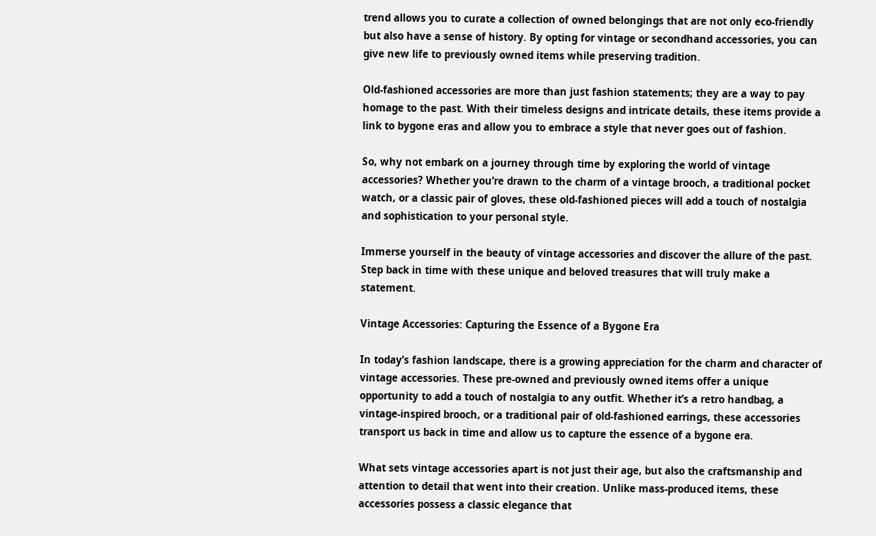trend allows you to curate a collection of owned belongings that are not only eco-friendly but also have a sense of history. By opting for vintage or secondhand accessories, you can give new life to previously owned items while preserving tradition.

Old-fashioned accessories are more than just fashion statements; they are a way to pay homage to the past. With their timeless designs and intricate details, these items provide a link to bygone eras and allow you to embrace a style that never goes out of fashion.

So, why not embark on a journey through time by exploring the world of vintage accessories? Whether you’re drawn to the charm of a vintage brooch, a traditional pocket watch, or a classic pair of gloves, these old-fashioned pieces will add a touch of nostalgia and sophistication to your personal style.

Immerse yourself in the beauty of vintage accessories and discover the allure of the past. Step back in time with these unique and beloved treasures that will truly make a statement.

Vintage Accessories: Capturing the Essence of a Bygone Era

In today’s fashion landscape, there is a growing appreciation for the charm and character of vintage accessories. These pre-owned and previously owned items offer a unique opportunity to add a touch of nostalgia to any outfit. Whether it’s a retro handbag, a vintage-inspired brooch, or a traditional pair of old-fashioned earrings, these accessories transport us back in time and allow us to capture the essence of a bygone era.

What sets vintage accessories apart is not just their age, but also the craftsmanship and attention to detail that went into their creation. Unlike mass-produced items, these accessories possess a classic elegance that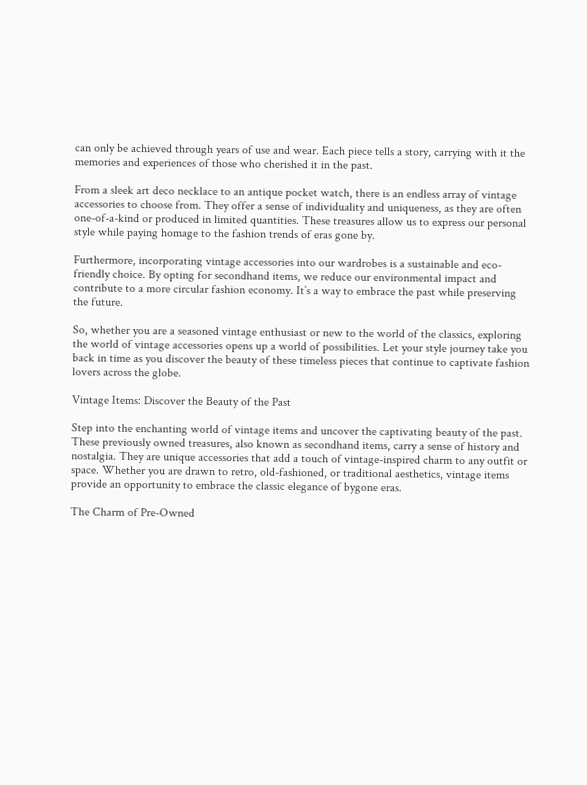can only be achieved through years of use and wear. Each piece tells a story, carrying with it the memories and experiences of those who cherished it in the past.

From a sleek art deco necklace to an antique pocket watch, there is an endless array of vintage accessories to choose from. They offer a sense of individuality and uniqueness, as they are often one-of-a-kind or produced in limited quantities. These treasures allow us to express our personal style while paying homage to the fashion trends of eras gone by.

Furthermore, incorporating vintage accessories into our wardrobes is a sustainable and eco-friendly choice. By opting for secondhand items, we reduce our environmental impact and contribute to a more circular fashion economy. It’s a way to embrace the past while preserving the future.

So, whether you are a seasoned vintage enthusiast or new to the world of the classics, exploring the world of vintage accessories opens up a world of possibilities. Let your style journey take you back in time as you discover the beauty of these timeless pieces that continue to captivate fashion lovers across the globe.

Vintage Items: Discover the Beauty of the Past

Step into the enchanting world of vintage items and uncover the captivating beauty of the past. These previously owned treasures, also known as secondhand items, carry a sense of history and nostalgia. They are unique accessories that add a touch of vintage-inspired charm to any outfit or space. Whether you are drawn to retro, old-fashioned, or traditional aesthetics, vintage items provide an opportunity to embrace the classic elegance of bygone eras.

The Charm of Pre-Owned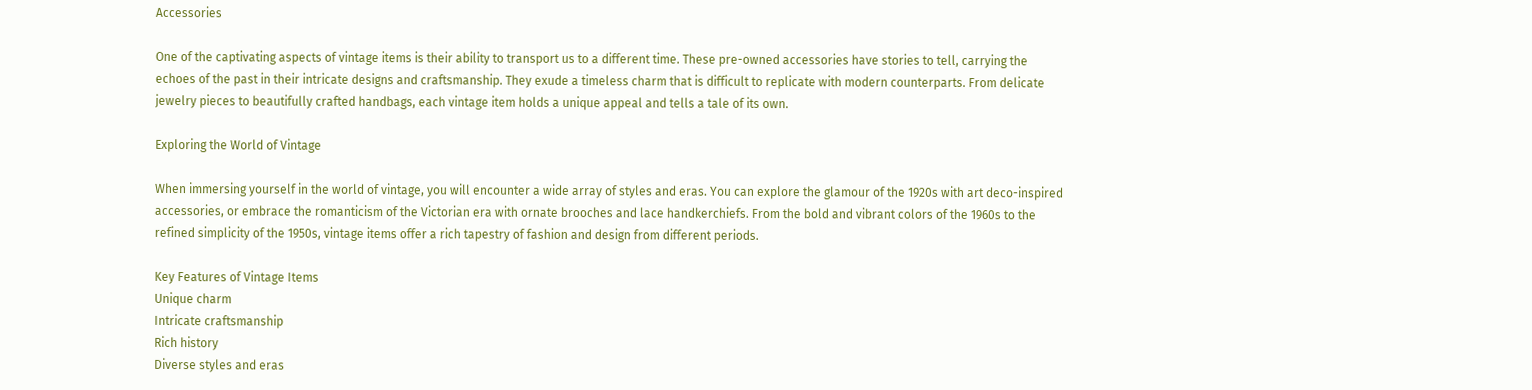Accessories

One of the captivating aspects of vintage items is their ability to transport us to a different time. These pre-owned accessories have stories to tell, carrying the echoes of the past in their intricate designs and craftsmanship. They exude a timeless charm that is difficult to replicate with modern counterparts. From delicate jewelry pieces to beautifully crafted handbags, each vintage item holds a unique appeal and tells a tale of its own.

Exploring the World of Vintage

When immersing yourself in the world of vintage, you will encounter a wide array of styles and eras. You can explore the glamour of the 1920s with art deco-inspired accessories, or embrace the romanticism of the Victorian era with ornate brooches and lace handkerchiefs. From the bold and vibrant colors of the 1960s to the refined simplicity of the 1950s, vintage items offer a rich tapestry of fashion and design from different periods.

Key Features of Vintage Items
Unique charm
Intricate craftsmanship
Rich history
Diverse styles and eras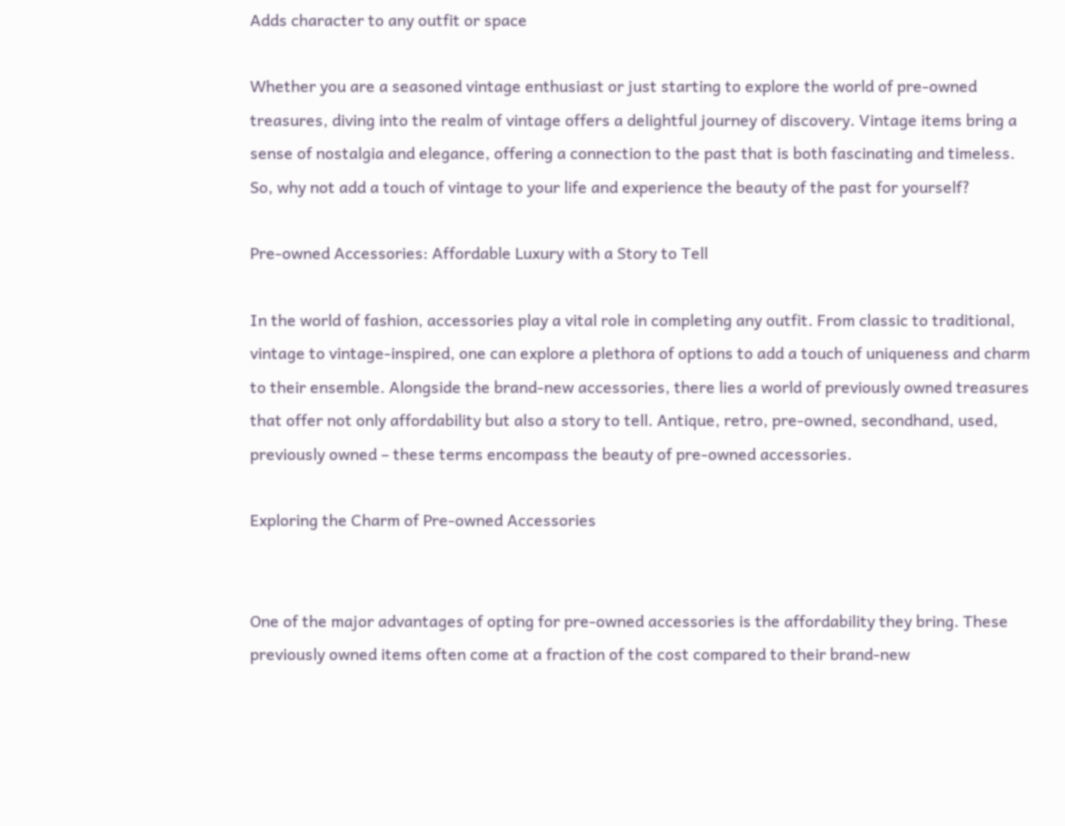Adds character to any outfit or space

Whether you are a seasoned vintage enthusiast or just starting to explore the world of pre-owned treasures, diving into the realm of vintage offers a delightful journey of discovery. Vintage items bring a sense of nostalgia and elegance, offering a connection to the past that is both fascinating and timeless. So, why not add a touch of vintage to your life and experience the beauty of the past for yourself?

Pre-owned Accessories: Affordable Luxury with a Story to Tell

In the world of fashion, accessories play a vital role in completing any outfit. From classic to traditional, vintage to vintage-inspired, one can explore a plethora of options to add a touch of uniqueness and charm to their ensemble. Alongside the brand-new accessories, there lies a world of previously owned treasures that offer not only affordability but also a story to tell. Antique, retro, pre-owned, secondhand, used, previously owned – these terms encompass the beauty of pre-owned accessories.

Exploring the Charm of Pre-owned Accessories


One of the major advantages of opting for pre-owned accessories is the affordability they bring. These previously owned items often come at a fraction of the cost compared to their brand-new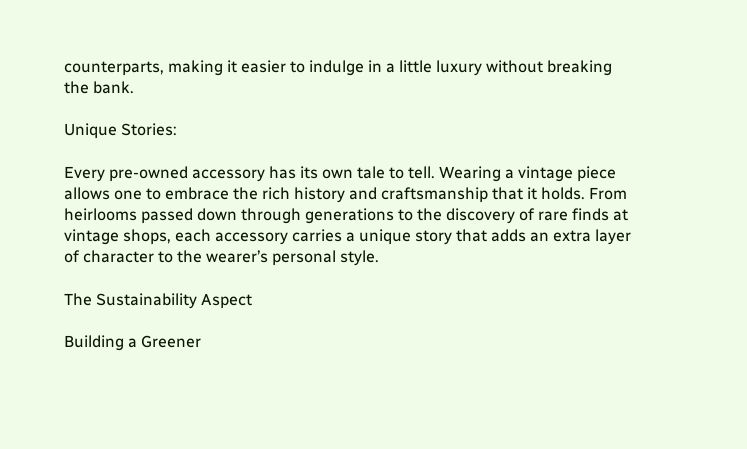counterparts, making it easier to indulge in a little luxury without breaking the bank.

Unique Stories:

Every pre-owned accessory has its own tale to tell. Wearing a vintage piece allows one to embrace the rich history and craftsmanship that it holds. From heirlooms passed down through generations to the discovery of rare finds at vintage shops, each accessory carries a unique story that adds an extra layer of character to the wearer’s personal style.

The Sustainability Aspect

Building a Greener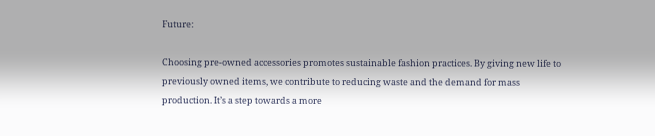Future:

Choosing pre-owned accessories promotes sustainable fashion practices. By giving new life to previously owned items, we contribute to reducing waste and the demand for mass production. It’s a step towards a more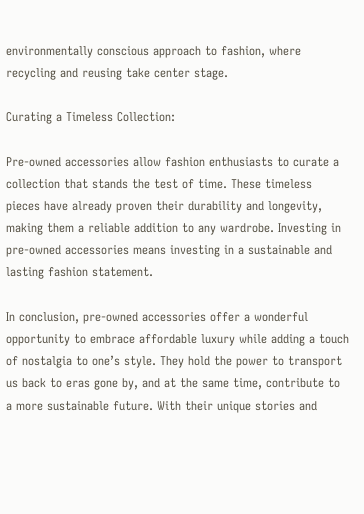environmentally conscious approach to fashion, where recycling and reusing take center stage.

Curating a Timeless Collection:

Pre-owned accessories allow fashion enthusiasts to curate a collection that stands the test of time. These timeless pieces have already proven their durability and longevity, making them a reliable addition to any wardrobe. Investing in pre-owned accessories means investing in a sustainable and lasting fashion statement.

In conclusion, pre-owned accessories offer a wonderful opportunity to embrace affordable luxury while adding a touch of nostalgia to one’s style. They hold the power to transport us back to eras gone by, and at the same time, contribute to a more sustainable future. With their unique stories and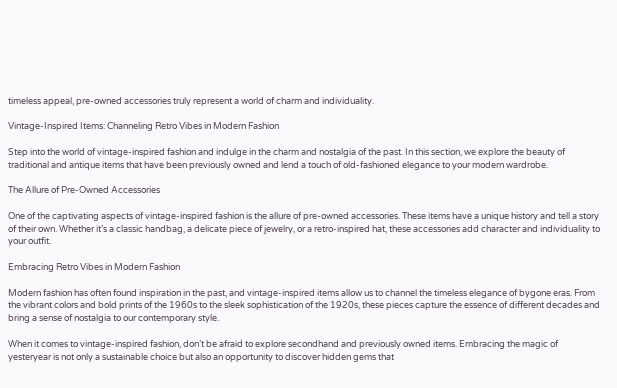timeless appeal, pre-owned accessories truly represent a world of charm and individuality.

Vintage-Inspired Items: Channeling Retro Vibes in Modern Fashion

Step into the world of vintage-inspired fashion and indulge in the charm and nostalgia of the past. In this section, we explore the beauty of traditional and antique items that have been previously owned and lend a touch of old-fashioned elegance to your modern wardrobe.

The Allure of Pre-Owned Accessories

One of the captivating aspects of vintage-inspired fashion is the allure of pre-owned accessories. These items have a unique history and tell a story of their own. Whether it’s a classic handbag, a delicate piece of jewelry, or a retro-inspired hat, these accessories add character and individuality to your outfit.

Embracing Retro Vibes in Modern Fashion

Modern fashion has often found inspiration in the past, and vintage-inspired items allow us to channel the timeless elegance of bygone eras. From the vibrant colors and bold prints of the 1960s to the sleek sophistication of the 1920s, these pieces capture the essence of different decades and bring a sense of nostalgia to our contemporary style.

When it comes to vintage-inspired fashion, don’t be afraid to explore secondhand and previously owned items. Embracing the magic of yesteryear is not only a sustainable choice but also an opportunity to discover hidden gems that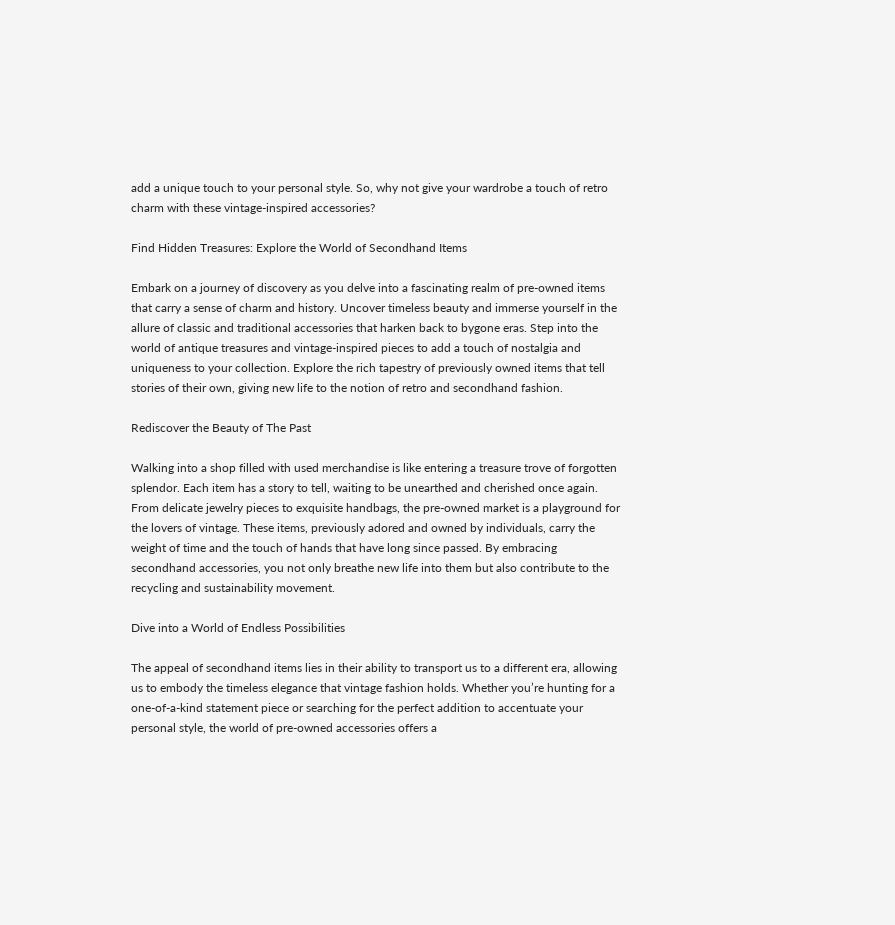add a unique touch to your personal style. So, why not give your wardrobe a touch of retro charm with these vintage-inspired accessories?

Find Hidden Treasures: Explore the World of Secondhand Items

Embark on a journey of discovery as you delve into a fascinating realm of pre-owned items that carry a sense of charm and history. Uncover timeless beauty and immerse yourself in the allure of classic and traditional accessories that harken back to bygone eras. Step into the world of antique treasures and vintage-inspired pieces to add a touch of nostalgia and uniqueness to your collection. Explore the rich tapestry of previously owned items that tell stories of their own, giving new life to the notion of retro and secondhand fashion.

Rediscover the Beauty of The Past

Walking into a shop filled with used merchandise is like entering a treasure trove of forgotten splendor. Each item has a story to tell, waiting to be unearthed and cherished once again. From delicate jewelry pieces to exquisite handbags, the pre-owned market is a playground for the lovers of vintage. These items, previously adored and owned by individuals, carry the weight of time and the touch of hands that have long since passed. By embracing secondhand accessories, you not only breathe new life into them but also contribute to the recycling and sustainability movement.

Dive into a World of Endless Possibilities

The appeal of secondhand items lies in their ability to transport us to a different era, allowing us to embody the timeless elegance that vintage fashion holds. Whether you’re hunting for a one-of-a-kind statement piece or searching for the perfect addition to accentuate your personal style, the world of pre-owned accessories offers a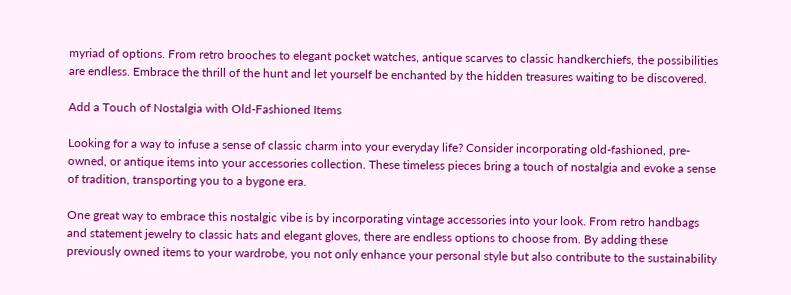myriad of options. From retro brooches to elegant pocket watches, antique scarves to classic handkerchiefs, the possibilities are endless. Embrace the thrill of the hunt and let yourself be enchanted by the hidden treasures waiting to be discovered.

Add a Touch of Nostalgia with Old-Fashioned Items

Looking for a way to infuse a sense of classic charm into your everyday life? Consider incorporating old-fashioned, pre-owned, or antique items into your accessories collection. These timeless pieces bring a touch of nostalgia and evoke a sense of tradition, transporting you to a bygone era.

One great way to embrace this nostalgic vibe is by incorporating vintage accessories into your look. From retro handbags and statement jewelry to classic hats and elegant gloves, there are endless options to choose from. By adding these previously owned items to your wardrobe, you not only enhance your personal style but also contribute to the sustainability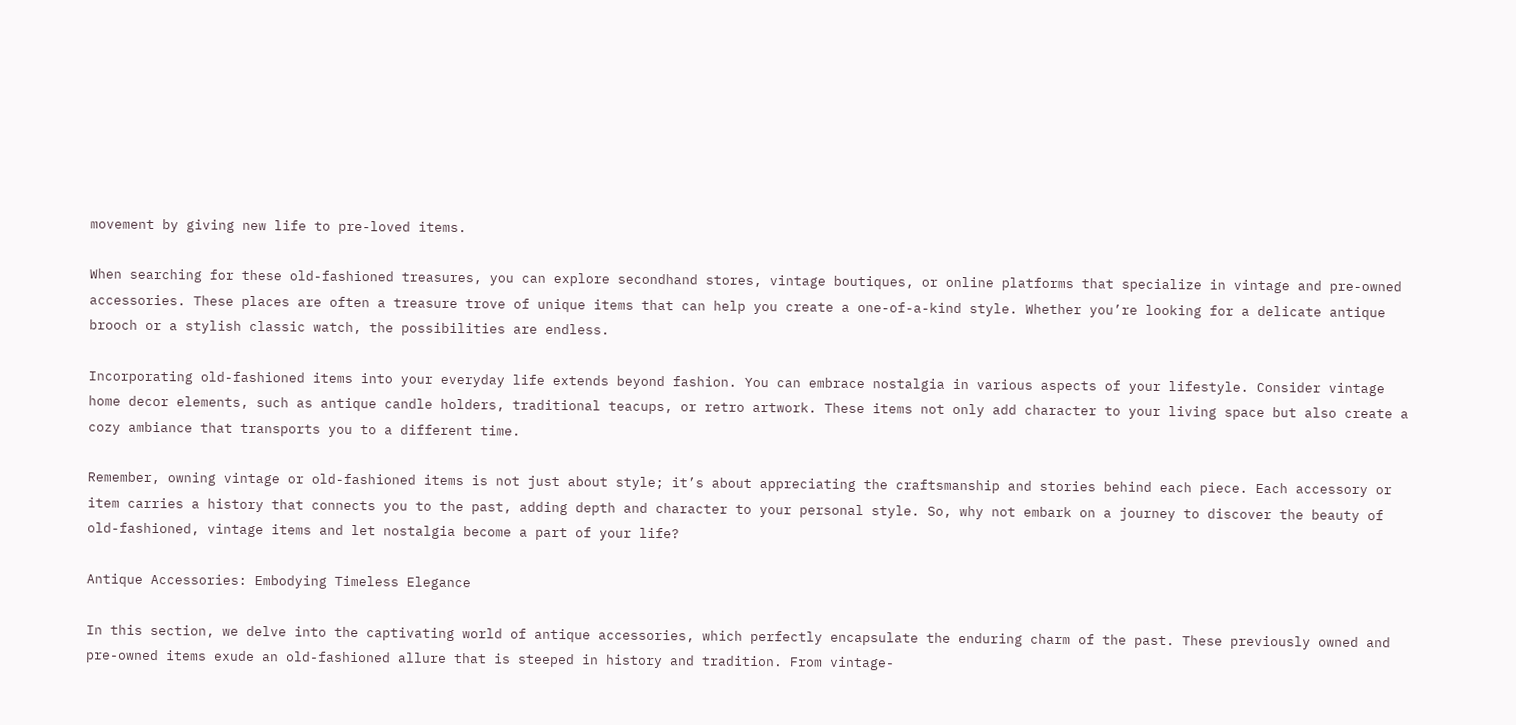movement by giving new life to pre-loved items.

When searching for these old-fashioned treasures, you can explore secondhand stores, vintage boutiques, or online platforms that specialize in vintage and pre-owned accessories. These places are often a treasure trove of unique items that can help you create a one-of-a-kind style. Whether you’re looking for a delicate antique brooch or a stylish classic watch, the possibilities are endless.

Incorporating old-fashioned items into your everyday life extends beyond fashion. You can embrace nostalgia in various aspects of your lifestyle. Consider vintage home decor elements, such as antique candle holders, traditional teacups, or retro artwork. These items not only add character to your living space but also create a cozy ambiance that transports you to a different time.

Remember, owning vintage or old-fashioned items is not just about style; it’s about appreciating the craftsmanship and stories behind each piece. Each accessory or item carries a history that connects you to the past, adding depth and character to your personal style. So, why not embark on a journey to discover the beauty of old-fashioned, vintage items and let nostalgia become a part of your life?

Antique Accessories: Embodying Timeless Elegance

In this section, we delve into the captivating world of antique accessories, which perfectly encapsulate the enduring charm of the past. These previously owned and pre-owned items exude an old-fashioned allure that is steeped in history and tradition. From vintage-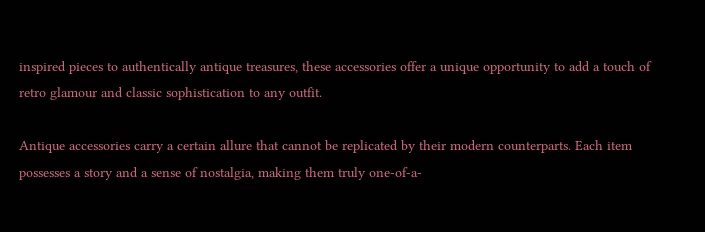inspired pieces to authentically antique treasures, these accessories offer a unique opportunity to add a touch of retro glamour and classic sophistication to any outfit.

Antique accessories carry a certain allure that cannot be replicated by their modern counterparts. Each item possesses a story and a sense of nostalgia, making them truly one-of-a-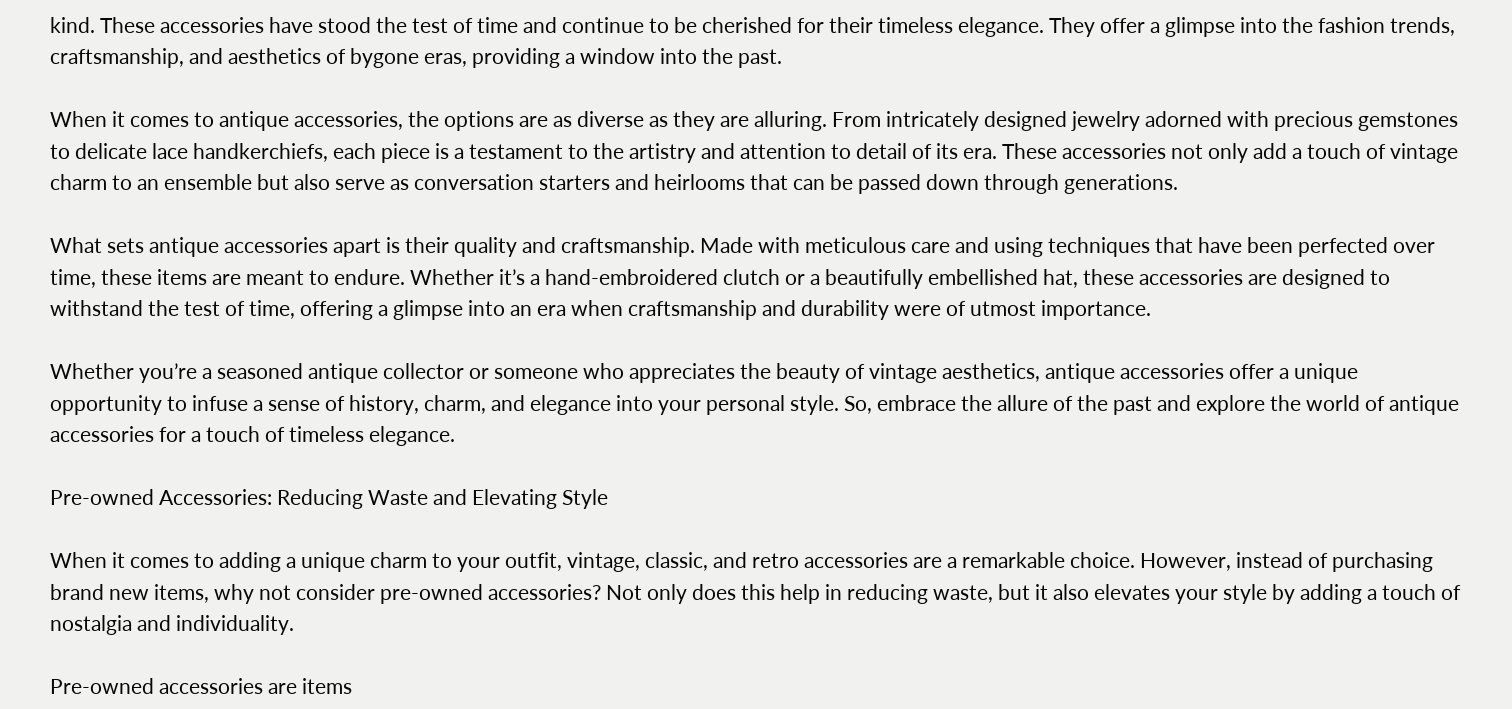kind. These accessories have stood the test of time and continue to be cherished for their timeless elegance. They offer a glimpse into the fashion trends, craftsmanship, and aesthetics of bygone eras, providing a window into the past.

When it comes to antique accessories, the options are as diverse as they are alluring. From intricately designed jewelry adorned with precious gemstones to delicate lace handkerchiefs, each piece is a testament to the artistry and attention to detail of its era. These accessories not only add a touch of vintage charm to an ensemble but also serve as conversation starters and heirlooms that can be passed down through generations.

What sets antique accessories apart is their quality and craftsmanship. Made with meticulous care and using techniques that have been perfected over time, these items are meant to endure. Whether it’s a hand-embroidered clutch or a beautifully embellished hat, these accessories are designed to withstand the test of time, offering a glimpse into an era when craftsmanship and durability were of utmost importance.

Whether you’re a seasoned antique collector or someone who appreciates the beauty of vintage aesthetics, antique accessories offer a unique opportunity to infuse a sense of history, charm, and elegance into your personal style. So, embrace the allure of the past and explore the world of antique accessories for a touch of timeless elegance.

Pre-owned Accessories: Reducing Waste and Elevating Style

When it comes to adding a unique charm to your outfit, vintage, classic, and retro accessories are a remarkable choice. However, instead of purchasing brand new items, why not consider pre-owned accessories? Not only does this help in reducing waste, but it also elevates your style by adding a touch of nostalgia and individuality.

Pre-owned accessories are items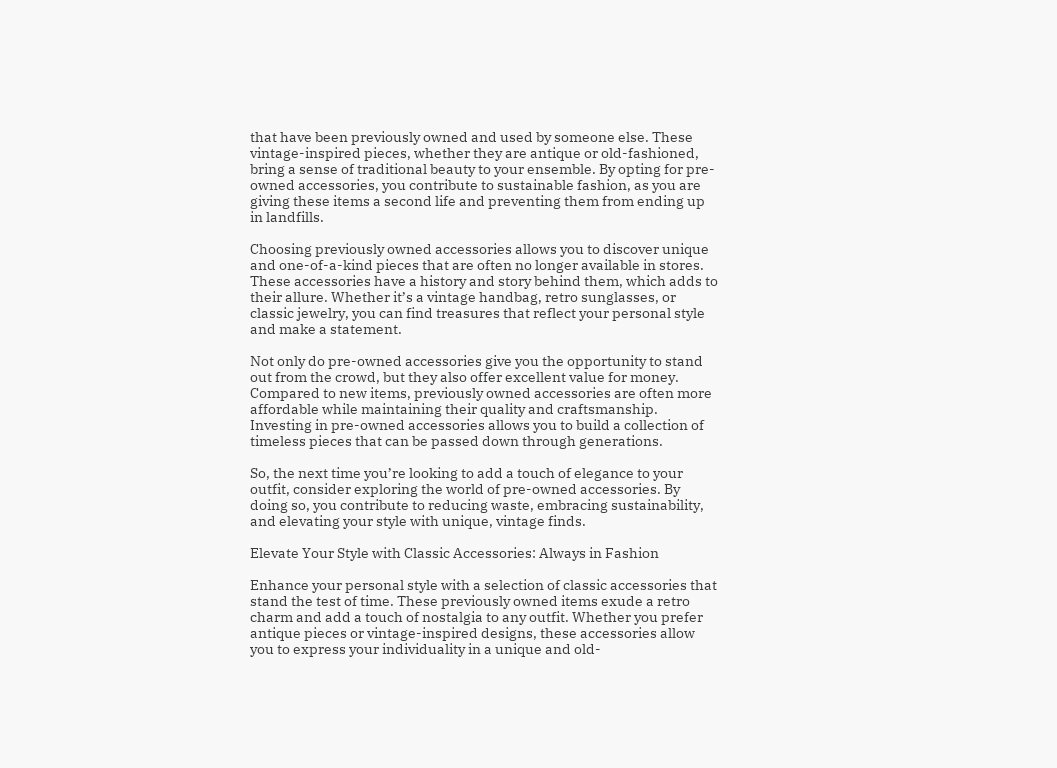that have been previously owned and used by someone else. These vintage-inspired pieces, whether they are antique or old-fashioned, bring a sense of traditional beauty to your ensemble. By opting for pre-owned accessories, you contribute to sustainable fashion, as you are giving these items a second life and preventing them from ending up in landfills.

Choosing previously owned accessories allows you to discover unique and one-of-a-kind pieces that are often no longer available in stores. These accessories have a history and story behind them, which adds to their allure. Whether it’s a vintage handbag, retro sunglasses, or classic jewelry, you can find treasures that reflect your personal style and make a statement.

Not only do pre-owned accessories give you the opportunity to stand out from the crowd, but they also offer excellent value for money. Compared to new items, previously owned accessories are often more affordable while maintaining their quality and craftsmanship. Investing in pre-owned accessories allows you to build a collection of timeless pieces that can be passed down through generations.

So, the next time you’re looking to add a touch of elegance to your outfit, consider exploring the world of pre-owned accessories. By doing so, you contribute to reducing waste, embracing sustainability, and elevating your style with unique, vintage finds.

Elevate Your Style with Classic Accessories: Always in Fashion

Enhance your personal style with a selection of classic accessories that stand the test of time. These previously owned items exude a retro charm and add a touch of nostalgia to any outfit. Whether you prefer antique pieces or vintage-inspired designs, these accessories allow you to express your individuality in a unique and old-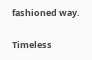fashioned way.

Timeless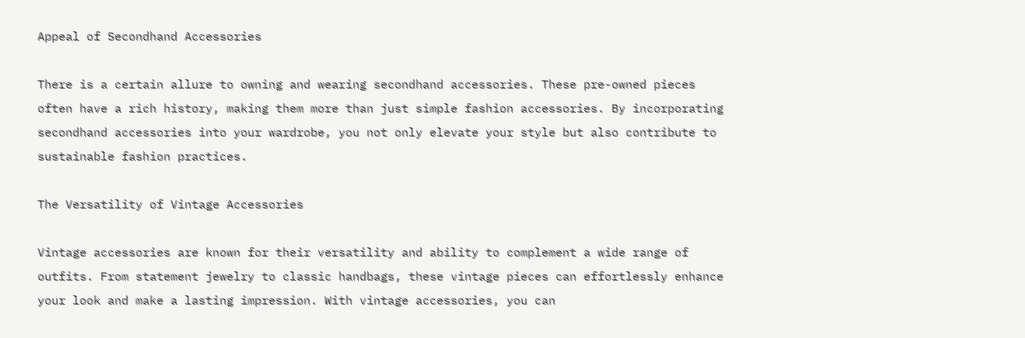Appeal of Secondhand Accessories

There is a certain allure to owning and wearing secondhand accessories. These pre-owned pieces often have a rich history, making them more than just simple fashion accessories. By incorporating secondhand accessories into your wardrobe, you not only elevate your style but also contribute to sustainable fashion practices.

The Versatility of Vintage Accessories

Vintage accessories are known for their versatility and ability to complement a wide range of outfits. From statement jewelry to classic handbags, these vintage pieces can effortlessly enhance your look and make a lasting impression. With vintage accessories, you can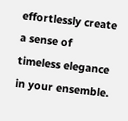effortlessly create a sense of timeless elegance in your ensemble.